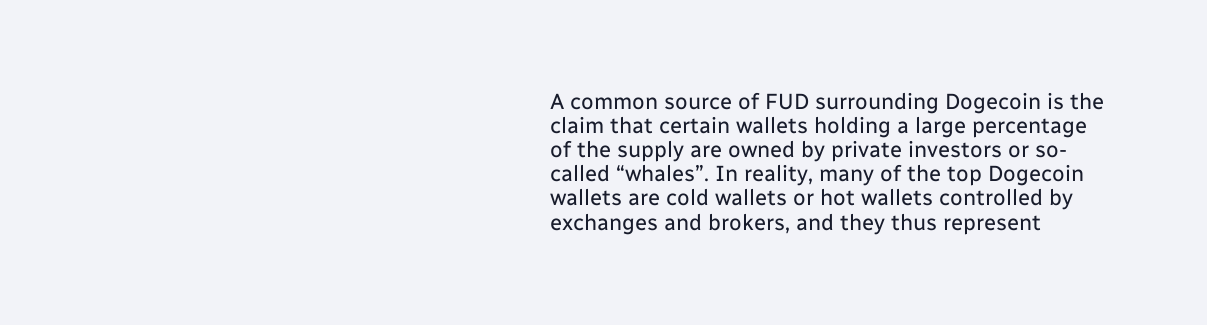A common source of FUD surrounding Dogecoin is the claim that certain wallets holding a large percentage of the supply are owned by private investors or so-called “whales”. In reality, many of the top Dogecoin wallets are cold wallets or hot wallets controlled by exchanges and brokers, and they thus represent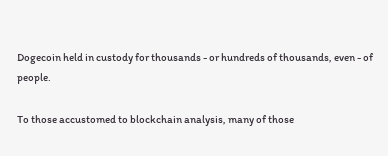Dogecoin held in custody for thousands - or hundreds of thousands, even - of people.

To those accustomed to blockchain analysis, many of those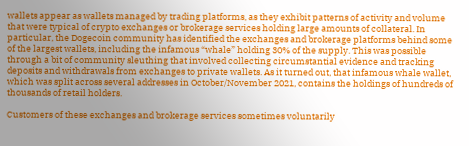wallets appear as wallets managed by trading platforms, as they exhibit patterns of activity and volume that were typical of crypto exchanges or brokerage services holding large amounts of collateral. In particular, the Dogecoin community has identified the exchanges and brokerage platforms behind some of the largest wallets, including the infamous “whale” holding 30% of the supply. This was possible through a bit of community sleuthing that involved collecting circumstantial evidence and tracking deposits and withdrawals from exchanges to private wallets. As it turned out, that infamous whale wallet, which was split across several addresses in October/November 2021, contains the holdings of hundreds of thousands of retail holders.

Customers of these exchanges and brokerage services sometimes voluntarily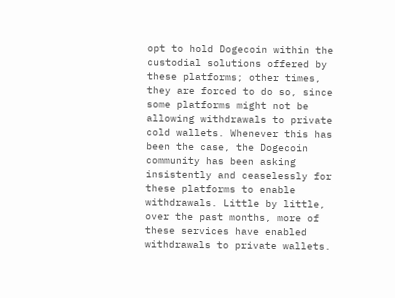opt to hold Dogecoin within the custodial solutions offered by these platforms; other times, they are forced to do so, since some platforms might not be allowing withdrawals to private cold wallets. Whenever this has been the case, the Dogecoin community has been asking insistently and ceaselessly for these platforms to enable withdrawals. Little by little, over the past months, more of these services have enabled withdrawals to private wallets.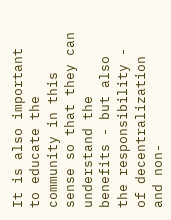It is also important to educate the community in this sense so that they can understand the benefits - but also the responsibility - of decentralization and non-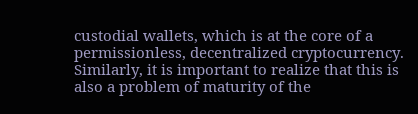custodial wallets, which is at the core of a permissionless, decentralized cryptocurrency. Similarly, it is important to realize that this is also a problem of maturity of the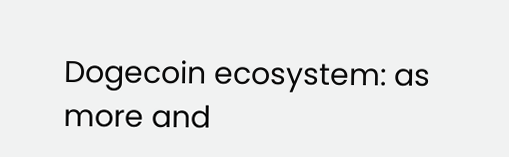Dogecoin ecosystem: as more and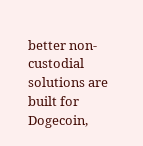better non-custodial solutions are built for Dogecoin,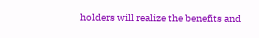holders will realize the benefits and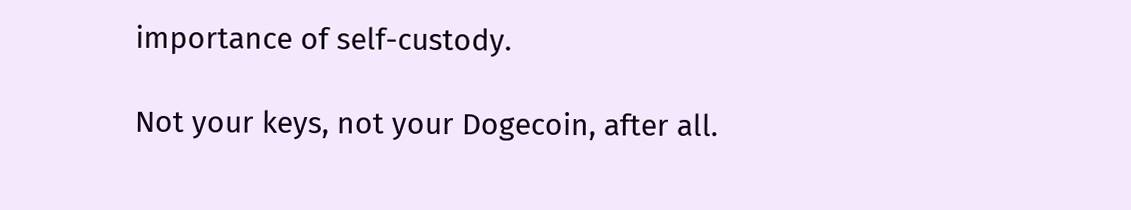importance of self-custody.

Not your keys, not your Dogecoin, after all.